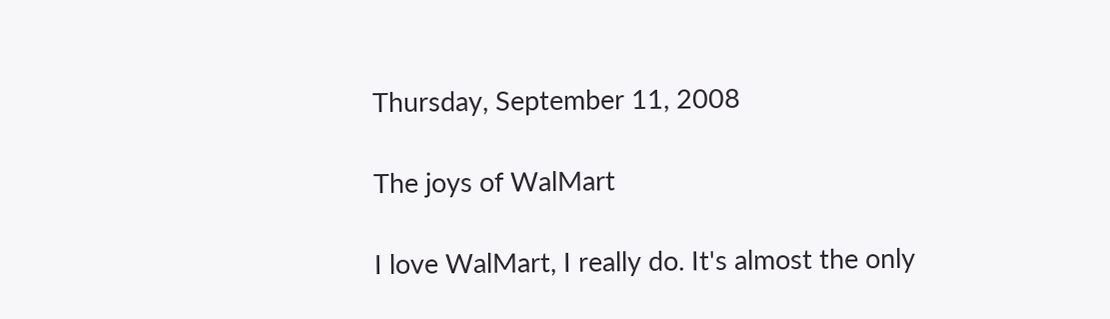Thursday, September 11, 2008

The joys of WalMart

I love WalMart, I really do. It's almost the only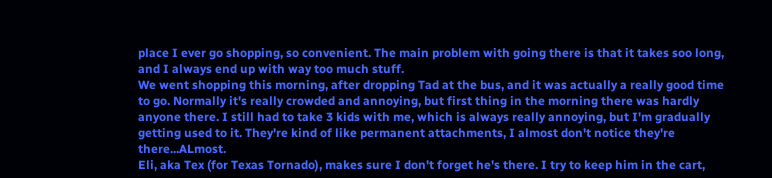place I ever go shopping, so convenient. The main problem with going there is that it takes soo long, and I always end up with way too much stuff.
We went shopping this morning, after dropping Tad at the bus, and it was actually a really good time to go. Normally it's really crowded and annoying, but first thing in the morning there was hardly anyone there. I still had to take 3 kids with me, which is always really annoying, but I'm gradually getting used to it. They're kind of like permanent attachments, I almost don't notice they're there...ALmost.
Eli, aka Tex (for Texas Tornado), makes sure I don't forget he's there. I try to keep him in the cart,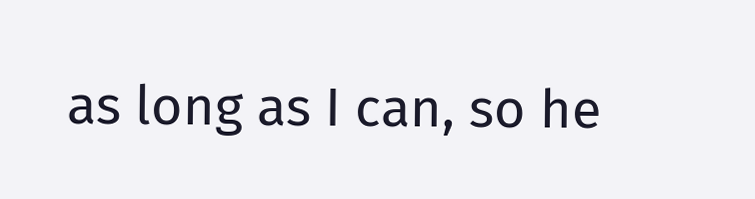as long as I can, so he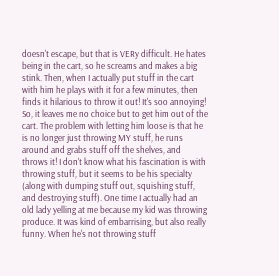doesn't escape, but that is VERy difficult. He hates being in the cart, so he screams and makes a big stink. Then, when I actually put stuff in the cart with him he plays with it for a few minutes, then finds it hilarious to throw it out! It's soo annoying! So, it leaves me no choice but to get him out of the cart. The problem with letting him loose is that he is no longer just throwing MY stuff, he runs around and grabs stuff off the shelves, and throws it! I don't know what his fascination is with throwing stuff, but it seems to be his specialty (along with dumping stuff out, squishing stuff, and destroying stuff). One time I actually had an old lady yelling at me because my kid was throwing produce. It was kind of embarrising, but also really funny. When he's not throwing stuff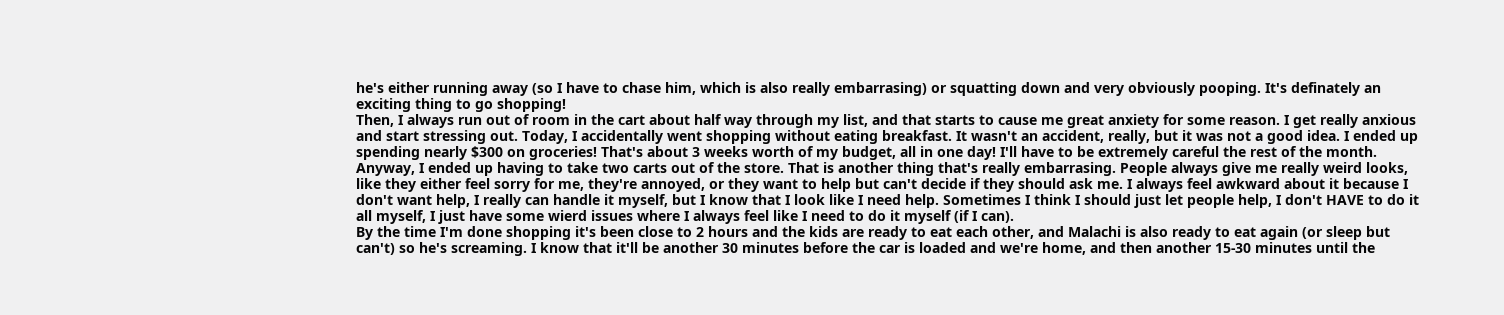he's either running away (so I have to chase him, which is also really embarrasing) or squatting down and very obviously pooping. It's definately an exciting thing to go shopping!
Then, I always run out of room in the cart about half way through my list, and that starts to cause me great anxiety for some reason. I get really anxious and start stressing out. Today, I accidentally went shopping without eating breakfast. It wasn't an accident, really, but it was not a good idea. I ended up spending nearly $300 on groceries! That's about 3 weeks worth of my budget, all in one day! I'll have to be extremely careful the rest of the month.
Anyway, I ended up having to take two carts out of the store. That is another thing that's really embarrasing. People always give me really weird looks, like they either feel sorry for me, they're annoyed, or they want to help but can't decide if they should ask me. I always feel awkward about it because I don't want help, I really can handle it myself, but I know that I look like I need help. Sometimes I think I should just let people help, I don't HAVE to do it all myself, I just have some wierd issues where I always feel like I need to do it myself (if I can).
By the time I'm done shopping it's been close to 2 hours and the kids are ready to eat each other, and Malachi is also ready to eat again (or sleep but can't) so he's screaming. I know that it'll be another 30 minutes before the car is loaded and we're home, and then another 15-30 minutes until the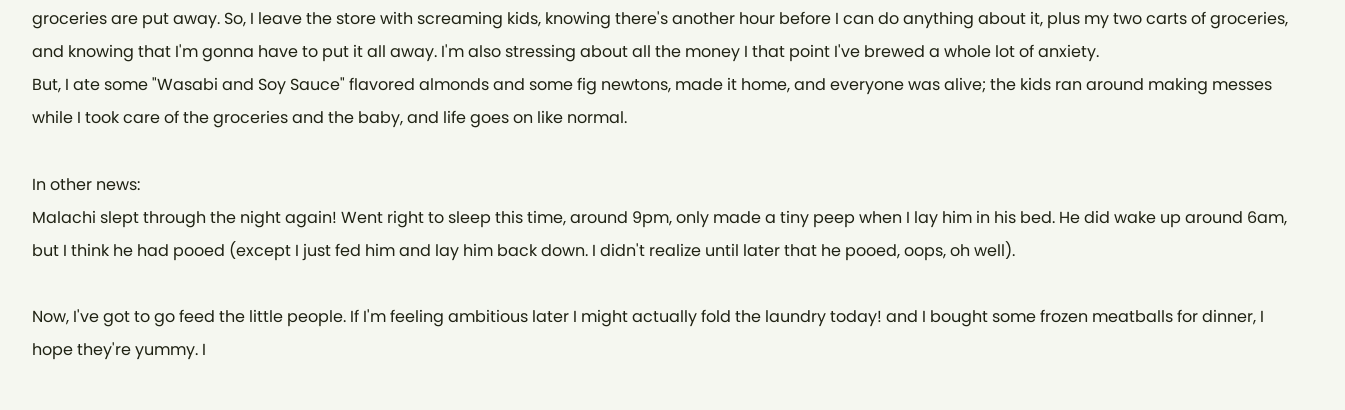groceries are put away. So, I leave the store with screaming kids, knowing there's another hour before I can do anything about it, plus my two carts of groceries, and knowing that I'm gonna have to put it all away. I'm also stressing about all the money I that point I've brewed a whole lot of anxiety.
But, I ate some "Wasabi and Soy Sauce" flavored almonds and some fig newtons, made it home, and everyone was alive; the kids ran around making messes while I took care of the groceries and the baby, and life goes on like normal.

In other news:
Malachi slept through the night again! Went right to sleep this time, around 9pm, only made a tiny peep when I lay him in his bed. He did wake up around 6am, but I think he had pooed (except I just fed him and lay him back down. I didn't realize until later that he pooed, oops, oh well).

Now, I've got to go feed the little people. If I'm feeling ambitious later I might actually fold the laundry today! and I bought some frozen meatballs for dinner, I hope they're yummy. I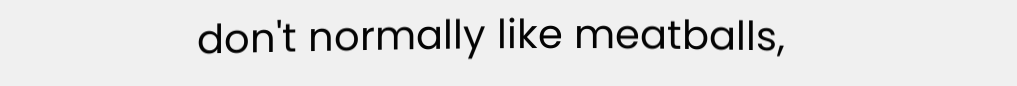don't normally like meatballs,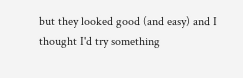but they looked good (and easy) and I thought I'd try something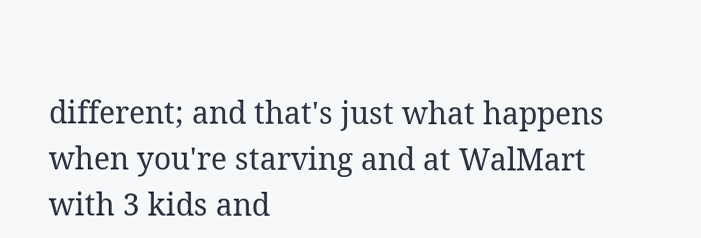different; and that's just what happens when you're starving and at WalMart with 3 kids and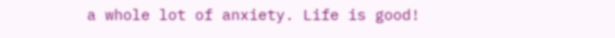a whole lot of anxiety. Life is good!